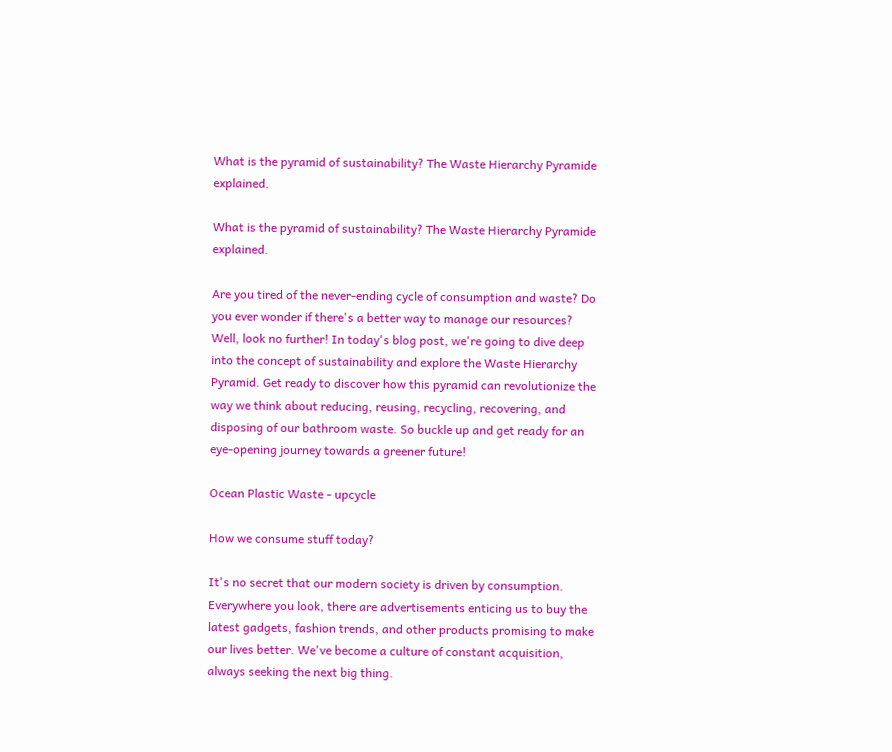What is the pyramid of sustainability? The Waste Hierarchy Pyramide explained.

What is the pyramid of sustainability? The Waste Hierarchy Pyramide explained.

Are you tired of the never-ending cycle of consumption and waste? Do you ever wonder if there's a better way to manage our resources? Well, look no further! In today's blog post, we're going to dive deep into the concept of sustainability and explore the Waste Hierarchy Pyramid. Get ready to discover how this pyramid can revolutionize the way we think about reducing, reusing, recycling, recovering, and disposing of our bathroom waste. So buckle up and get ready for an eye-opening journey towards a greener future!

Ocean Plastic Waste - upcycle

How we consume stuff today?

It's no secret that our modern society is driven by consumption. Everywhere you look, there are advertisements enticing us to buy the latest gadgets, fashion trends, and other products promising to make our lives better. We've become a culture of constant acquisition, always seeking the next big thing.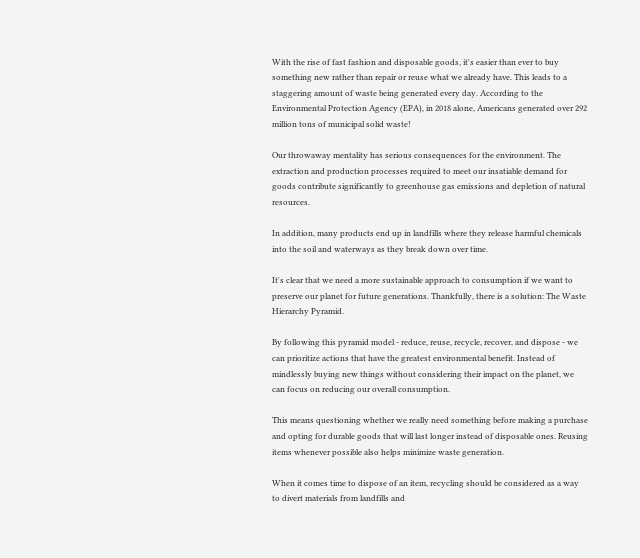With the rise of fast fashion and disposable goods, it's easier than ever to buy something new rather than repair or reuse what we already have. This leads to a staggering amount of waste being generated every day. According to the Environmental Protection Agency (EPA), in 2018 alone, Americans generated over 292 million tons of municipal solid waste!

Our throwaway mentality has serious consequences for the environment. The extraction and production processes required to meet our insatiable demand for goods contribute significantly to greenhouse gas emissions and depletion of natural resources.

In addition, many products end up in landfills where they release harmful chemicals into the soil and waterways as they break down over time.

It's clear that we need a more sustainable approach to consumption if we want to preserve our planet for future generations. Thankfully, there is a solution: The Waste Hierarchy Pyramid.

By following this pyramid model - reduce, reuse, recycle, recover, and dispose - we can prioritize actions that have the greatest environmental benefit. Instead of mindlessly buying new things without considering their impact on the planet, we can focus on reducing our overall consumption.

This means questioning whether we really need something before making a purchase and opting for durable goods that will last longer instead of disposable ones. Reusing items whenever possible also helps minimize waste generation.

When it comes time to dispose of an item, recycling should be considered as a way to divert materials from landfills and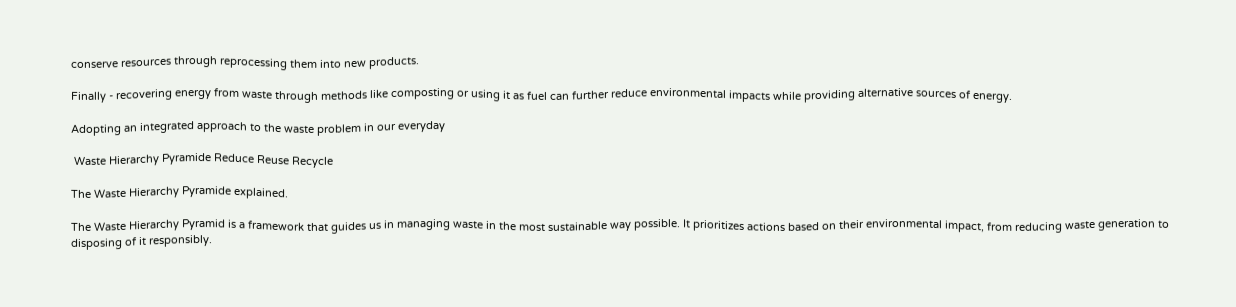conserve resources through reprocessing them into new products.

Finally - recovering energy from waste through methods like composting or using it as fuel can further reduce environmental impacts while providing alternative sources of energy.

Adopting an integrated approach to the waste problem in our everyday

 Waste Hierarchy Pyramide Reduce Reuse Recycle

The Waste Hierarchy Pyramide explained.

The Waste Hierarchy Pyramid is a framework that guides us in managing waste in the most sustainable way possible. It prioritizes actions based on their environmental impact, from reducing waste generation to disposing of it responsibly.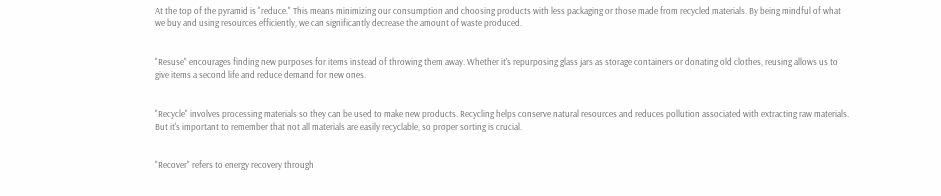At the top of the pyramid is "reduce." This means minimizing our consumption and choosing products with less packaging or those made from recycled materials. By being mindful of what we buy and using resources efficiently, we can significantly decrease the amount of waste produced.


"Resuse" encourages finding new purposes for items instead of throwing them away. Whether it's repurposing glass jars as storage containers or donating old clothes, reusing allows us to give items a second life and reduce demand for new ones.


"Recycle" involves processing materials so they can be used to make new products. Recycling helps conserve natural resources and reduces pollution associated with extracting raw materials. But it's important to remember that not all materials are easily recyclable, so proper sorting is crucial.


"Recover" refers to energy recovery through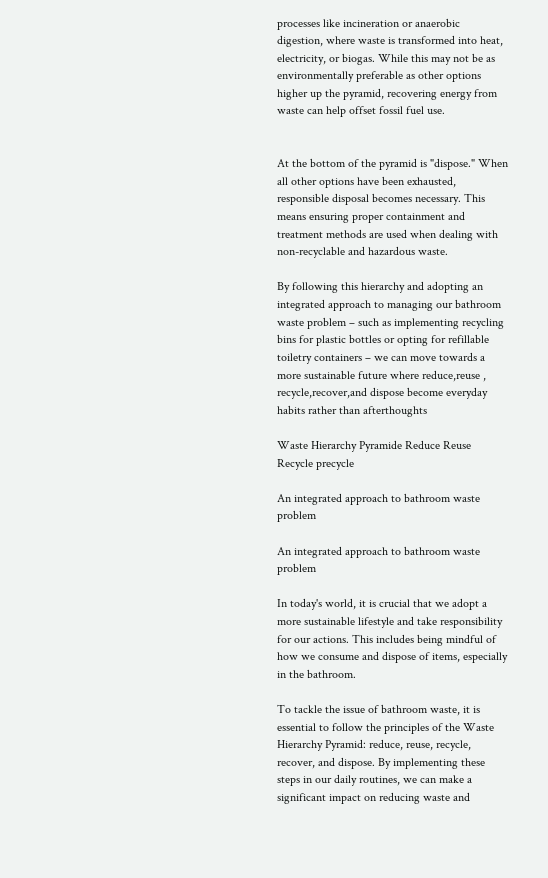processes like incineration or anaerobic digestion, where waste is transformed into heat, electricity, or biogas. While this may not be as environmentally preferable as other options higher up the pyramid, recovering energy from waste can help offset fossil fuel use.


At the bottom of the pyramid is "dispose." When all other options have been exhausted, responsible disposal becomes necessary. This means ensuring proper containment and treatment methods are used when dealing with non-recyclable and hazardous waste.

By following this hierarchy and adopting an integrated approach to managing our bathroom waste problem – such as implementing recycling bins for plastic bottles or opting for refillable toiletry containers – we can move towards a more sustainable future where reduce,reuse , recycle,recover,and dispose become everyday habits rather than afterthoughts

Waste Hierarchy Pyramide Reduce Reuse Recycle precycle

An integrated approach to bathroom waste problem

An integrated approach to bathroom waste problem

In today's world, it is crucial that we adopt a more sustainable lifestyle and take responsibility for our actions. This includes being mindful of how we consume and dispose of items, especially in the bathroom.

To tackle the issue of bathroom waste, it is essential to follow the principles of the Waste Hierarchy Pyramid: reduce, reuse, recycle, recover, and dispose. By implementing these steps in our daily routines, we can make a significant impact on reducing waste and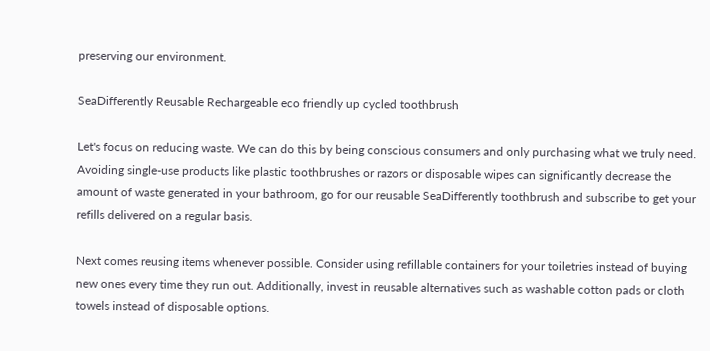preserving our environment.

SeaDifferently Reusable Rechargeable eco friendly up cycled toothbrush

Let's focus on reducing waste. We can do this by being conscious consumers and only purchasing what we truly need. Avoiding single-use products like plastic toothbrushes or razors or disposable wipes can significantly decrease the amount of waste generated in your bathroom, go for our reusable SeaDifferently toothbrush and subscribe to get your refills delivered on a regular basis.

Next comes reusing items whenever possible. Consider using refillable containers for your toiletries instead of buying new ones every time they run out. Additionally, invest in reusable alternatives such as washable cotton pads or cloth towels instead of disposable options.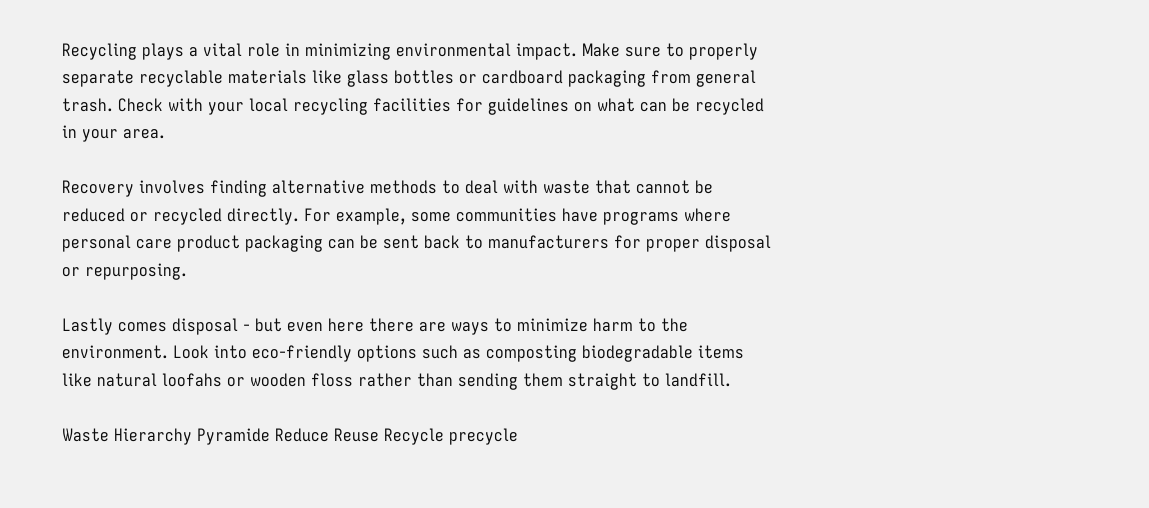Recycling plays a vital role in minimizing environmental impact. Make sure to properly separate recyclable materials like glass bottles or cardboard packaging from general trash. Check with your local recycling facilities for guidelines on what can be recycled in your area.

Recovery involves finding alternative methods to deal with waste that cannot be reduced or recycled directly. For example, some communities have programs where personal care product packaging can be sent back to manufacturers for proper disposal or repurposing.

Lastly comes disposal - but even here there are ways to minimize harm to the environment. Look into eco-friendly options such as composting biodegradable items like natural loofahs or wooden floss rather than sending them straight to landfill.

Waste Hierarchy Pyramide Reduce Reuse Recycle precycle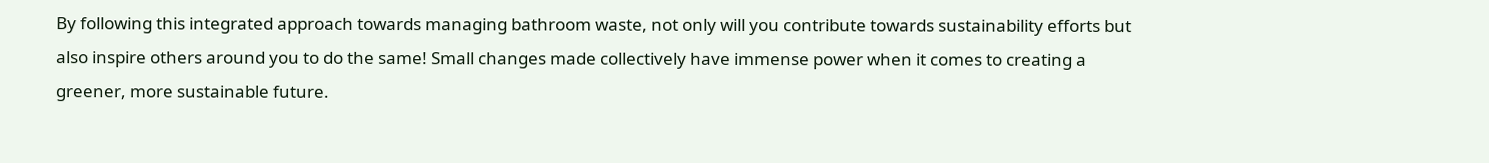By following this integrated approach towards managing bathroom waste, not only will you contribute towards sustainability efforts but also inspire others around you to do the same! Small changes made collectively have immense power when it comes to creating a greener, more sustainable future.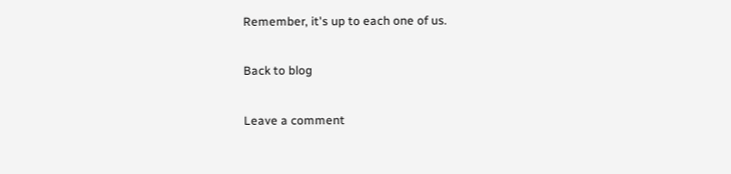Remember, it's up to each one of us.

Back to blog

Leave a comment